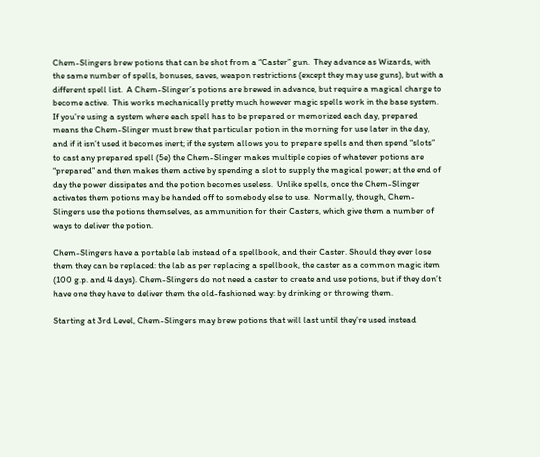Chem-Slingers brew potions that can be shot from a “Caster” gun.  They advance as Wizards, with the same number of spells, bonuses, saves, weapon restrictions (except they may use guns), but with a different spell list.  A Chem-Slinger’s potions are brewed in advance, but require a magical charge to become active.  This works mechanically pretty much however magic spells work in the base system. If you’re using a system where each spell has to be prepared or memorized each day, prepared means the Chem-Slinger must brew that particular potion in the morning for use later in the day, and if it isn’t used it becomes inert; if the system allows you to prepare spells and then spend “slots” to cast any prepared spell (5e) the Chem-Slinger makes multiple copies of whatever potions are “prepared” and then makes them active by spending a slot to supply the magical power; at the end of day the power dissipates and the potion becomes useless.  Unlike spells, once the Chem-Slinger activates them potions may be handed off to somebody else to use.  Normally, though, Chem-Slingers use the potions themselves, as ammunition for their Casters, which give them a number of ways to deliver the potion.

Chem-Slingers have a portable lab instead of a spellbook, and their Caster. Should they ever lose them they can be replaced: the lab as per replacing a spellbook, the caster as a common magic item (100 g.p. and 4 days). Chem-Slingers do not need a caster to create and use potions, but if they don’t have one they have to deliver them the old-fashioned way: by drinking or throwing them.

Starting at 3rd Level, Chem-Slingers may brew potions that will last until they’re used instead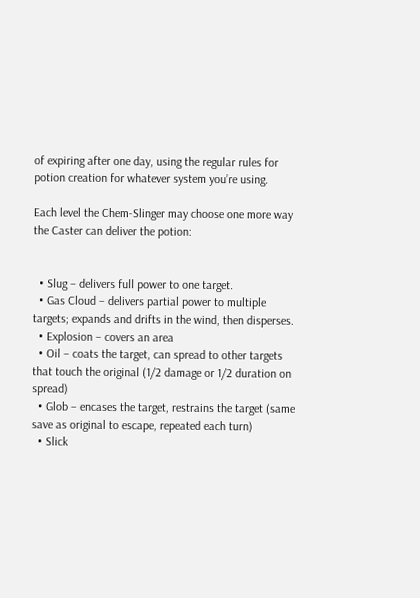of expiring after one day, using the regular rules for potion creation for whatever system you’re using.

Each level the Chem-Slinger may choose one more way the Caster can deliver the potion:


  • Slug – delivers full power to one target.
  • Gas Cloud – delivers partial power to multiple targets; expands and drifts in the wind, then disperses.
  • Explosion – covers an area
  • Oil – coats the target, can spread to other targets that touch the original (1/2 damage or 1/2 duration on spread)
  • Glob – encases the target, restrains the target (same save as original to escape, repeated each turn)
  • Slick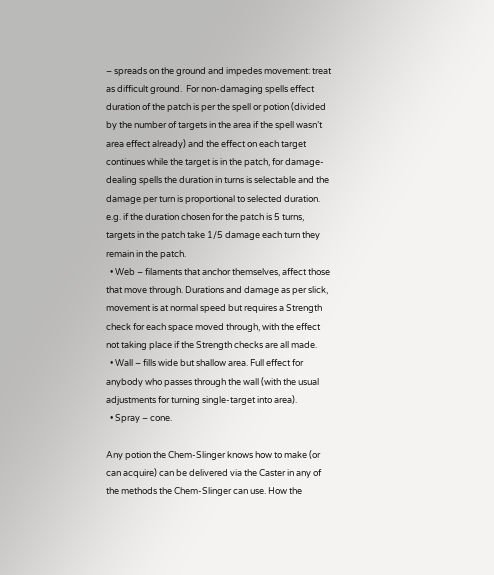– spreads on the ground and impedes movement: treat as difficult ground.  For non-damaging spells effect duration of the patch is per the spell or potion (divided by the number of targets in the area if the spell wasn’t area effect already) and the effect on each target continues while the target is in the patch, for damage-dealing spells the duration in turns is selectable and the damage per turn is proportional to selected duration. e.g. if the duration chosen for the patch is 5 turns, targets in the patch take 1/5 damage each turn they remain in the patch.
  • Web – filaments that anchor themselves, affect those that move through. Durations and damage as per slick, movement is at normal speed but requires a Strength check for each space moved through, with the effect not taking place if the Strength checks are all made.
  • Wall – fills wide but shallow area. Full effect for anybody who passes through the wall (with the usual adjustments for turning single-target into area).
  • Spray – cone.

Any potion the Chem-Slinger knows how to make (or can acquire) can be delivered via the Caster in any of the methods the Chem-Slinger can use. How the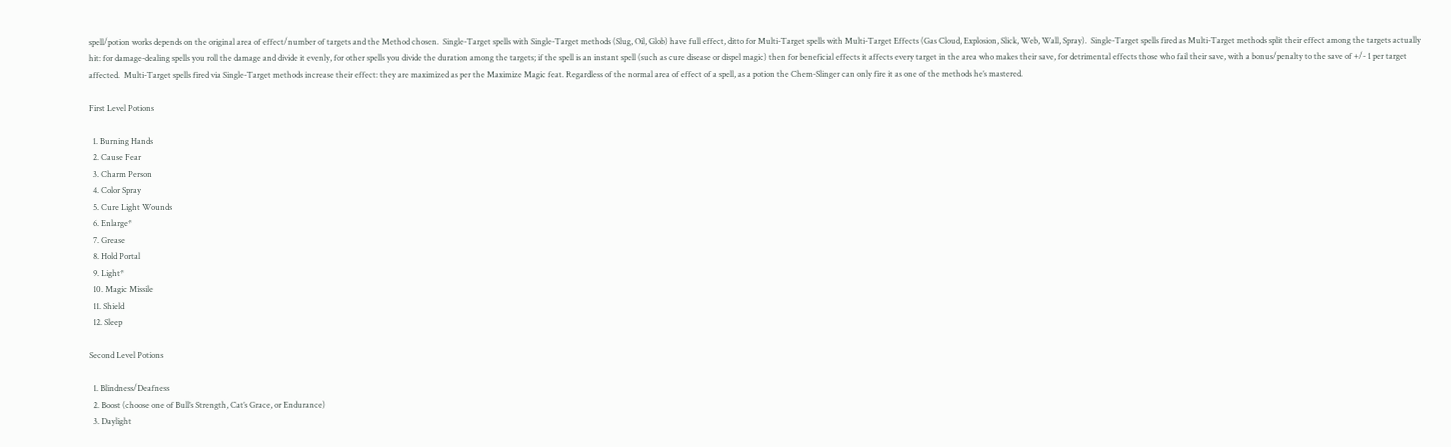spell/potion works depends on the original area of effect/number of targets and the Method chosen.  Single-Target spells with Single-Target methods (Slug, Oil, Glob) have full effect, ditto for Multi-Target spells with Multi-Target Effects (Gas Cloud, Explosion, Slick, Web, Wall, Spray).  Single-Target spells fired as Multi-Target methods split their effect among the targets actually hit: for damage-dealing spells you roll the damage and divide it evenly, for other spells you divide the duration among the targets; if the spell is an instant spell (such as cure disease or dispel magic) then for beneficial effects it affects every target in the area who makes their save, for detrimental effects those who fail their save, with a bonus/penalty to the save of +/- 1 per target affected.  Multi-Target spells fired via Single-Target methods increase their effect: they are maximized as per the Maximize Magic feat. Regardless of the normal area of effect of a spell, as a potion the Chem-Slinger can only fire it as one of the methods he’s mastered.

First Level Potions

  1. Burning Hands
  2. Cause Fear
  3. Charm Person
  4. Color Spray
  5. Cure Light Wounds
  6. Enlarge*
  7. Grease
  8. Hold Portal
  9. Light*
  10. Magic Missile
  11. Shield
  12. Sleep

Second Level Potions

  1. Blindness/Deafness
  2. Boost (choose one of Bull’s Strength, Cat’s Grace, or Endurance)
  3. Daylight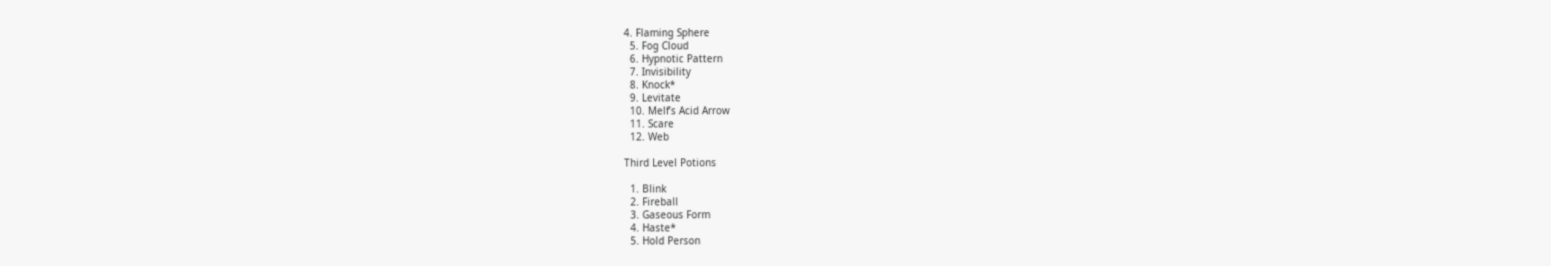4. Flaming Sphere
  5. Fog Cloud
  6. Hypnotic Pattern
  7. Invisibility
  8. Knock*
  9. Levitate
  10. Melf’s Acid Arrow
  11. Scare
  12. Web

Third Level Potions

  1. Blink
  2. Fireball
  3. Gaseous Form
  4. Haste*
  5. Hold Person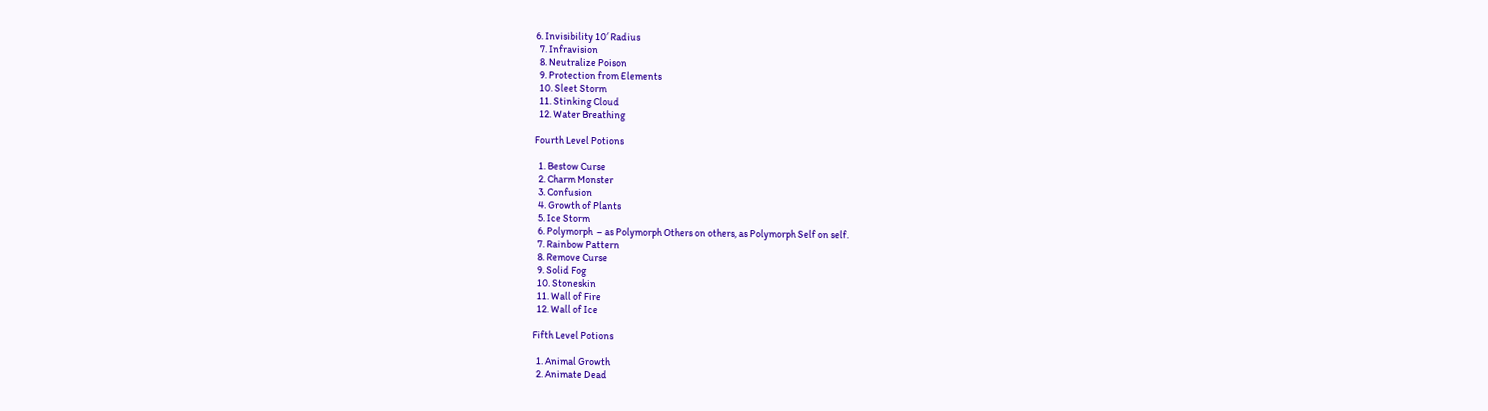6. Invisibility 10′ Radius
  7. Infravision
  8. Neutralize Poison
  9. Protection from Elements
  10. Sleet Storm
  11. Stinking Cloud
  12. Water Breathing

Fourth Level Potions

  1. Bestow Curse
  2. Charm Monster
  3. Confusion
  4. Growth of Plants
  5. Ice Storm
  6. Polymorph  – as Polymorph Others on others, as Polymorph Self on self.
  7. Rainbow Pattern
  8. Remove Curse
  9. Solid Fog
  10. Stoneskin
  11. Wall of Fire
  12. Wall of Ice

Fifth Level Potions

  1. Animal Growth
  2. Animate Dead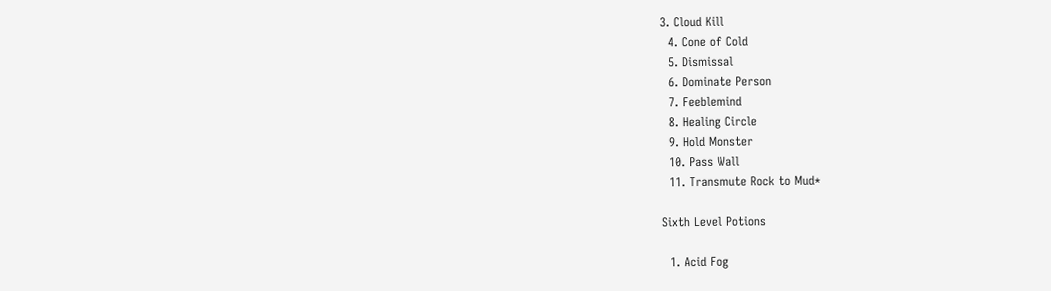3. Cloud Kill
  4. Cone of Cold
  5. Dismissal
  6. Dominate Person
  7. Feeblemind
  8. Healing Circle
  9. Hold Monster
  10. Pass Wall
  11. Transmute Rock to Mud*

Sixth Level Potions

  1. Acid Fog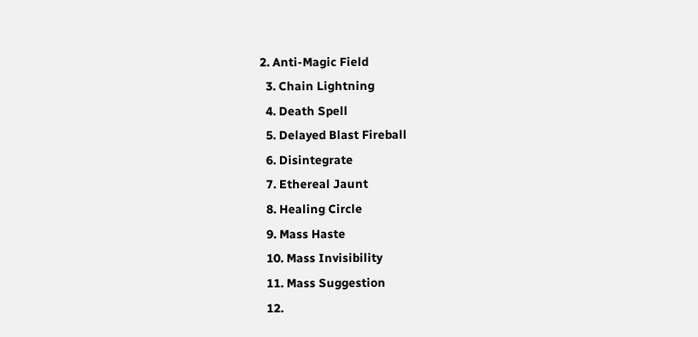2. Anti-Magic Field
  3. Chain Lightning
  4. Death Spell
  5. Delayed Blast Fireball
  6. Disintegrate
  7. Ethereal Jaunt
  8. Healing Circle
  9. Mass Haste
  10. Mass Invisibility
  11. Mass Suggestion
  12.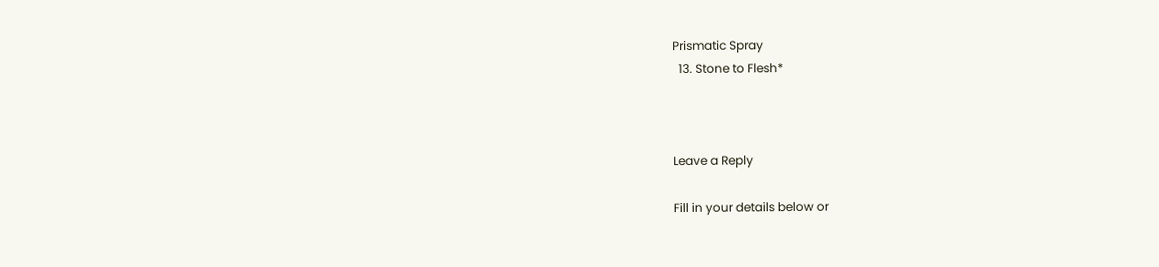Prismatic Spray
  13. Stone to Flesh*



Leave a Reply

Fill in your details below or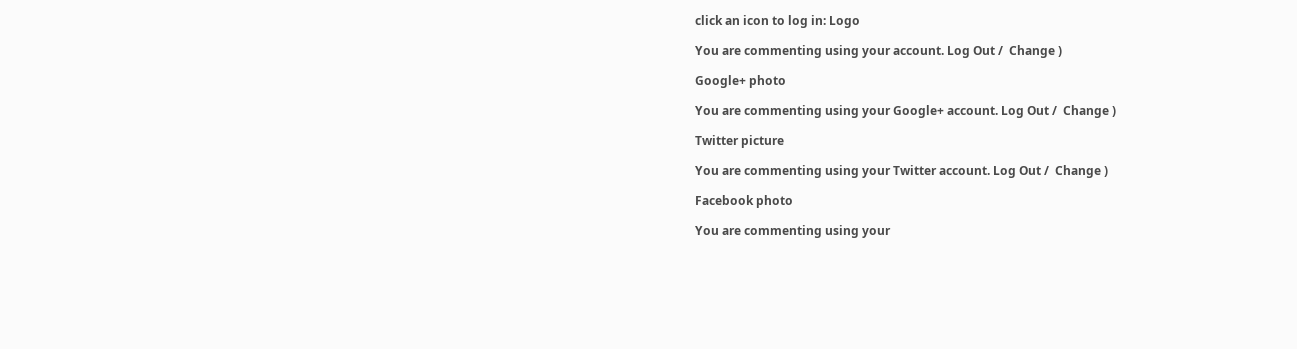click an icon to log in: Logo

You are commenting using your account. Log Out /  Change )

Google+ photo

You are commenting using your Google+ account. Log Out /  Change )

Twitter picture

You are commenting using your Twitter account. Log Out /  Change )

Facebook photo

You are commenting using your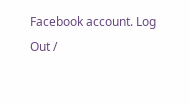Facebook account. Log Out /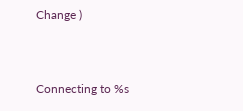Change )


Connecting to %s